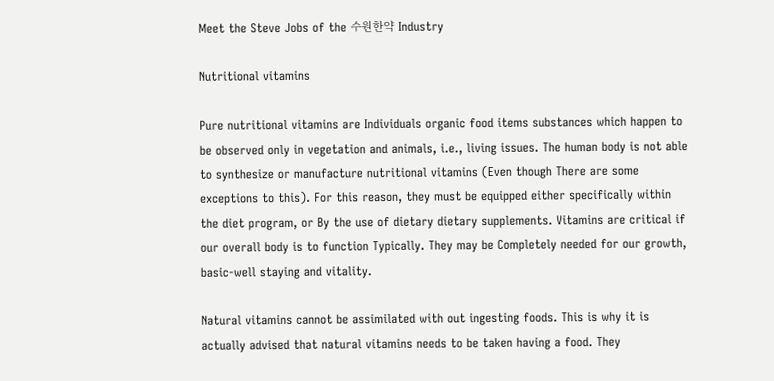Meet the Steve Jobs of the 수원한약 Industry

Nutritional vitamins

Pure nutritional vitamins are Individuals organic food items substances which happen to be observed only in vegetation and animals, i.e., living issues. The human body is not able to synthesize or manufacture nutritional vitamins (Even though There are some exceptions to this). For this reason, they must be equipped either specifically within the diet program, or By the use of dietary dietary supplements. Vitamins are critical if our overall body is to function Typically. They may be Completely needed for our growth, basic-well staying and vitality.

Natural vitamins cannot be assimilated with out ingesting foods. This is why it is actually advised that natural vitamins needs to be taken having a food. They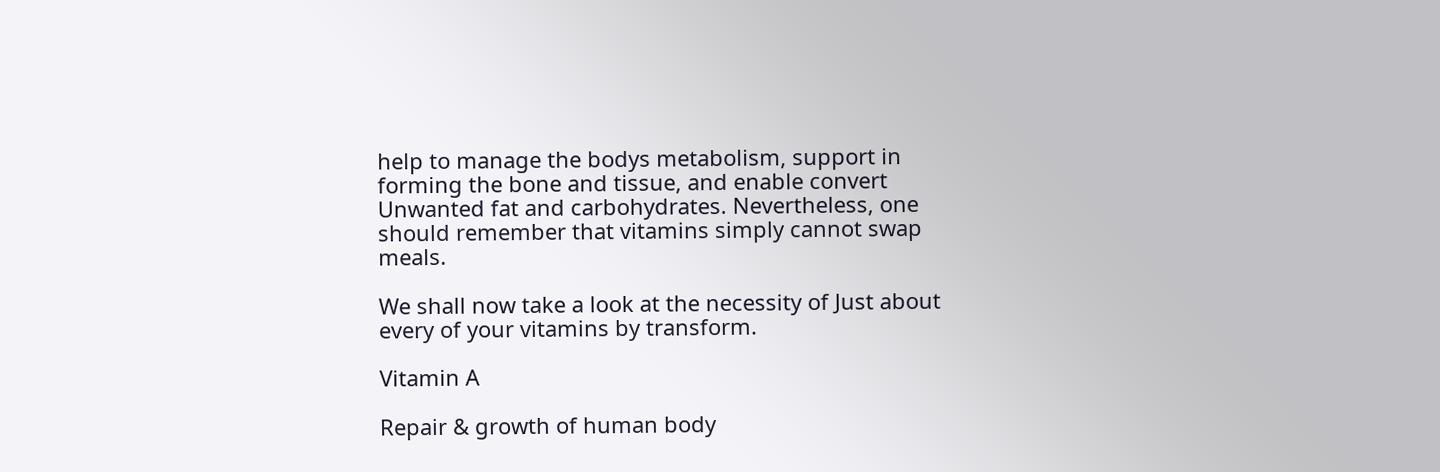help to manage the bodys metabolism, support in forming the bone and tissue, and enable convert Unwanted fat and carbohydrates. Nevertheless, one should remember that vitamins simply cannot swap meals.

We shall now take a look at the necessity of Just about every of your vitamins by transform.

Vitamin A

Repair & growth of human body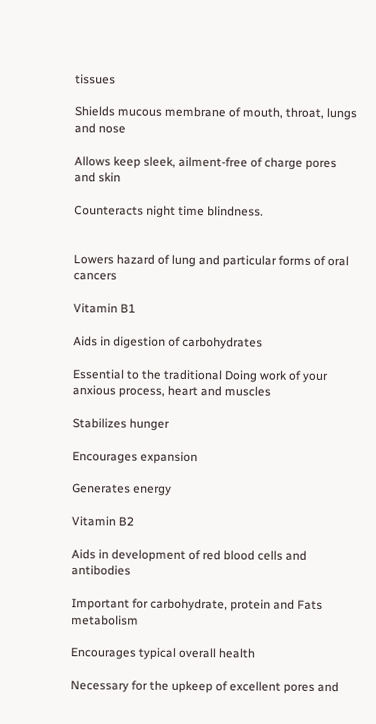tissues

Shields mucous membrane of mouth, throat, lungs and nose

Allows keep sleek, ailment-free of charge pores and skin

Counteracts night time blindness.


Lowers hazard of lung and particular forms of oral cancers

Vitamin B1

Aids in digestion of carbohydrates

Essential to the traditional Doing work of your anxious process, heart and muscles

Stabilizes hunger

Encourages expansion

Generates energy

Vitamin B2

Aids in development of red blood cells and antibodies

Important for carbohydrate, protein and Fats metabolism

Encourages typical overall health

Necessary for the upkeep of excellent pores and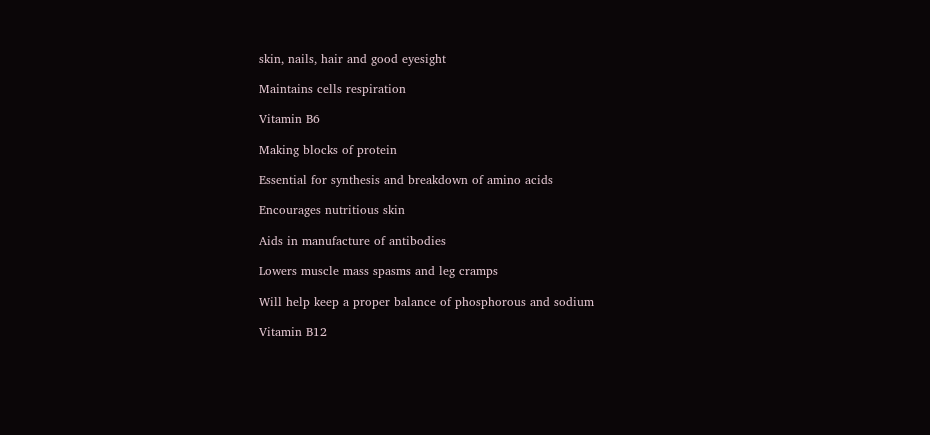skin, nails, hair and good eyesight

Maintains cells respiration

Vitamin B6

Making blocks of protein

Essential for synthesis and breakdown of amino acids

Encourages nutritious skin

Aids in manufacture of antibodies

Lowers muscle mass spasms and leg cramps

Will help keep a proper balance of phosphorous and sodium

Vitamin B12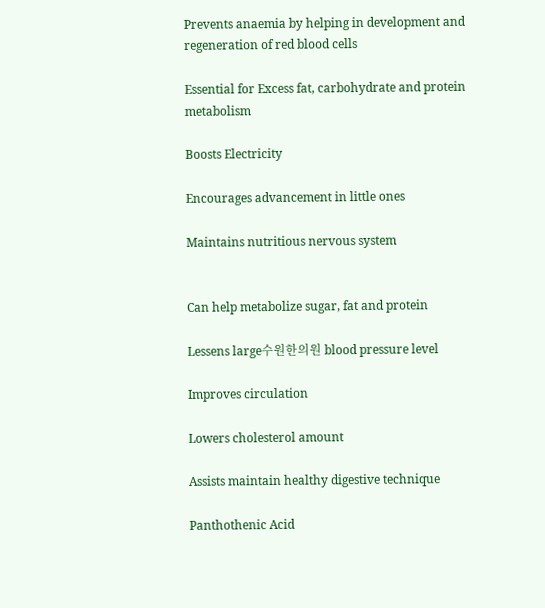Prevents anaemia by helping in development and regeneration of red blood cells

Essential for Excess fat, carbohydrate and protein metabolism

Boosts Electricity

Encourages advancement in little ones

Maintains nutritious nervous system


Can help metabolize sugar, fat and protein

Lessens large수원한의원 blood pressure level

Improves circulation

Lowers cholesterol amount

Assists maintain healthy digestive technique

Panthothenic Acid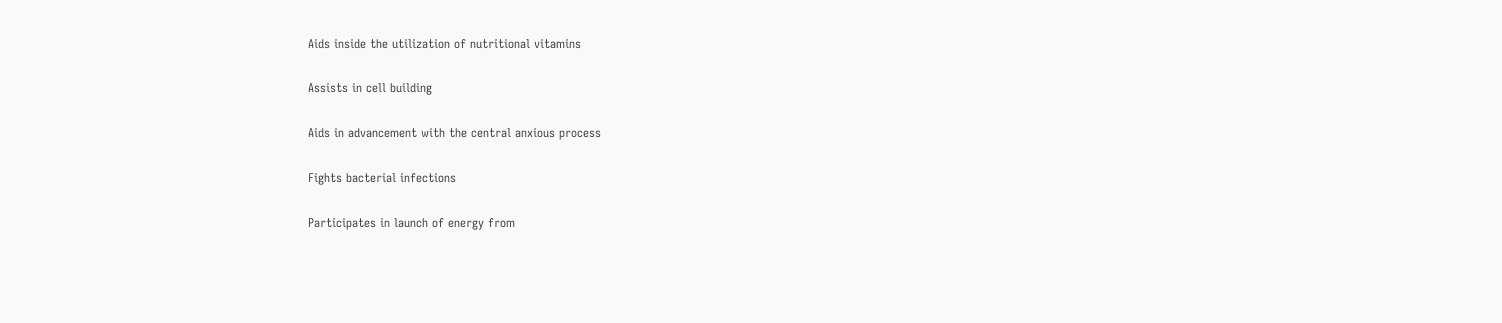Aids inside the utilization of nutritional vitamins

Assists in cell building

Aids in advancement with the central anxious process

Fights bacterial infections

Participates in launch of energy from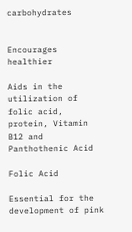carbohydrates


Encourages healthier

Aids in the utilization of folic acid, protein, Vitamin B12 and Panthothenic Acid

Folic Acid

Essential for the development of pink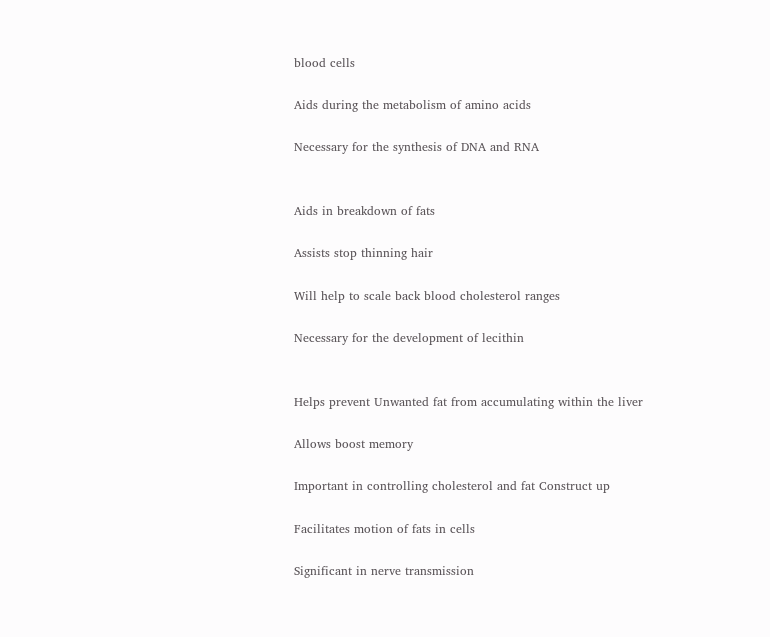blood cells

Aids during the metabolism of amino acids

Necessary for the synthesis of DNA and RNA


Aids in breakdown of fats

Assists stop thinning hair

Will help to scale back blood cholesterol ranges

Necessary for the development of lecithin


Helps prevent Unwanted fat from accumulating within the liver

Allows boost memory

Important in controlling cholesterol and fat Construct up

Facilitates motion of fats in cells

Significant in nerve transmission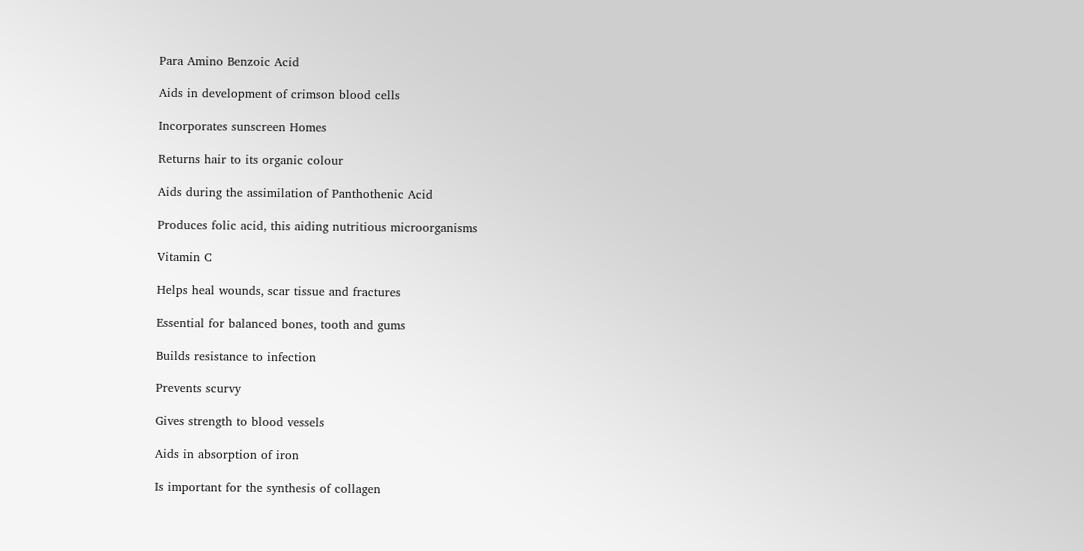Para Amino Benzoic Acid

Aids in development of crimson blood cells

Incorporates sunscreen Homes

Returns hair to its organic colour

Aids during the assimilation of Panthothenic Acid

Produces folic acid, this aiding nutritious microorganisms

Vitamin C

Helps heal wounds, scar tissue and fractures

Essential for balanced bones, tooth and gums

Builds resistance to infection

Prevents scurvy

Gives strength to blood vessels

Aids in absorption of iron

Is important for the synthesis of collagen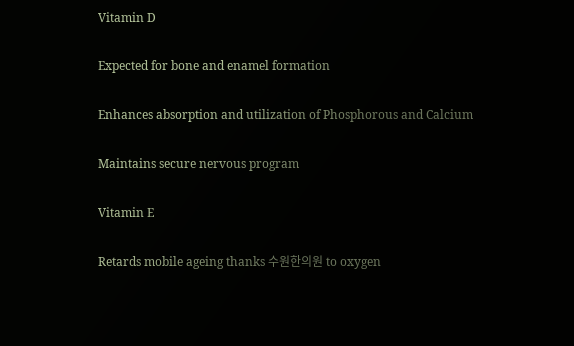Vitamin D

Expected for bone and enamel formation

Enhances absorption and utilization of Phosphorous and Calcium

Maintains secure nervous program

Vitamin E

Retards mobile ageing thanks 수원한의원 to oxygen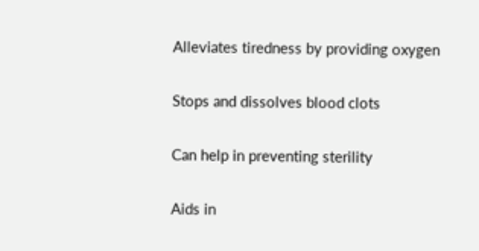Alleviates tiredness by providing oxygen

Stops and dissolves blood clots

Can help in preventing sterility

Aids in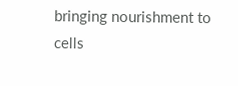bringing nourishment to cells